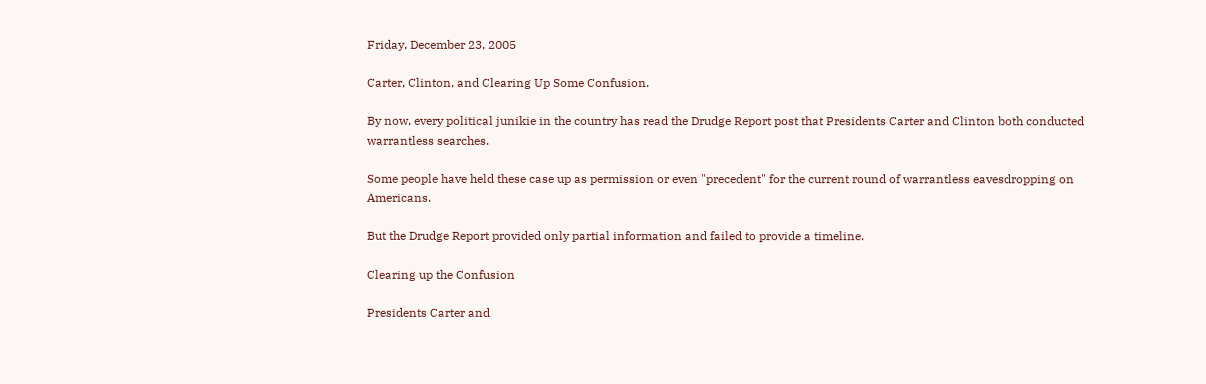Friday, December 23, 2005

Carter, Clinton, and Clearing Up Some Confusion.

By now, every political junikie in the country has read the Drudge Report post that Presidents Carter and Clinton both conducted warrantless searches.

Some people have held these case up as permission or even "precedent" for the current round of warrantless eavesdropping on Americans.

But the Drudge Report provided only partial information and failed to provide a timeline.

Clearing up the Confusion

Presidents Carter and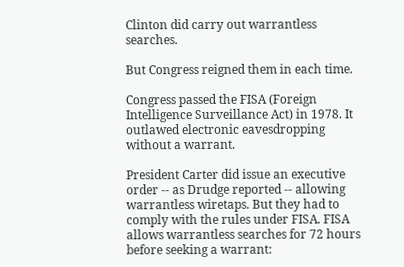Clinton did carry out warrantless searches.

But Congress reigned them in each time.

Congress passed the FISA (Foreign Intelligence Surveillance Act) in 1978. It outlawed electronic eavesdropping without a warrant.

President Carter did issue an executive order -- as Drudge reported -- allowing warrantless wiretaps. But they had to comply with the rules under FISA. FISA allows warrantless searches for 72 hours before seeking a warrant: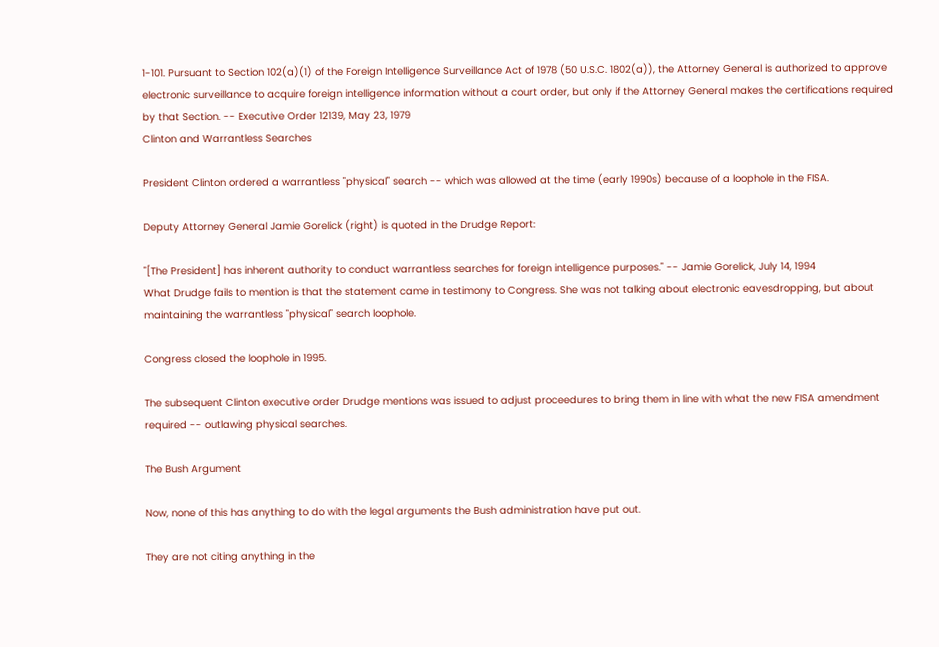1-101. Pursuant to Section 102(a)(1) of the Foreign Intelligence Surveillance Act of 1978 (50 U.S.C. 1802(a)), the Attorney General is authorized to approve electronic surveillance to acquire foreign intelligence information without a court order, but only if the Attorney General makes the certifications required by that Section. -- Executive Order 12139, May 23, 1979
Clinton and Warrantless Searches

President Clinton ordered a warrantless "physical" search -- which was allowed at the time (early 1990s) because of a loophole in the FISA.

Deputy Attorney General Jamie Gorelick (right) is quoted in the Drudge Report:

"[The President] has inherent authority to conduct warrantless searches for foreign intelligence purposes." -- Jamie Gorelick, July 14, 1994
What Drudge fails to mention is that the statement came in testimony to Congress. She was not talking about electronic eavesdropping, but about maintaining the warrantless "physical" search loophole.

Congress closed the loophole in 1995.

The subsequent Clinton executive order Drudge mentions was issued to adjust proceedures to bring them in line with what the new FISA amendment required -- outlawing physical searches.

The Bush Argument

Now, none of this has anything to do with the legal arguments the Bush administration have put out.

They are not citing anything in the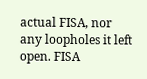actual FISA, nor any loopholes it left open. FISA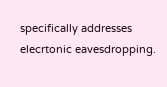specifically addresses elecrtonic eavesdropping.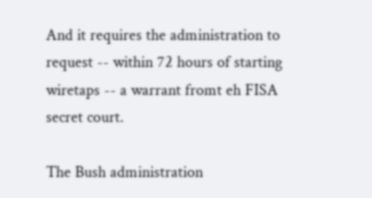And it requires the administration to request -- within 72 hours of starting wiretaps -- a warrant fromt eh FISA secret court.

The Bush administration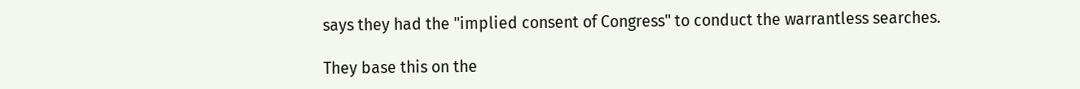says they had the "implied consent of Congress" to conduct the warrantless searches.

They base this on the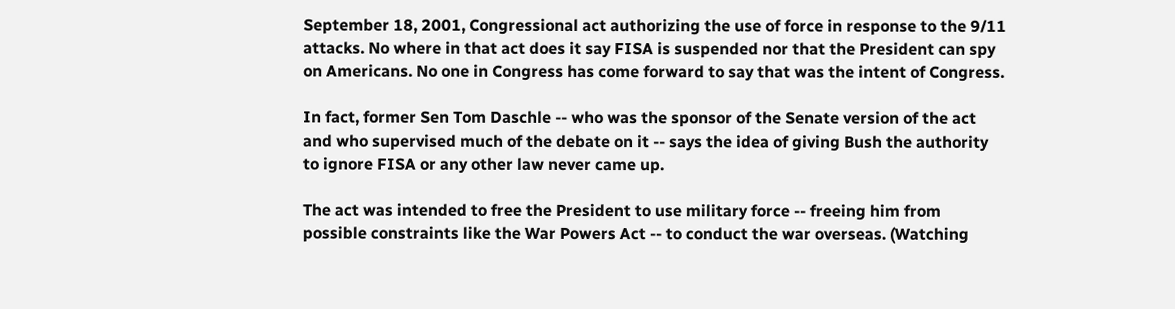September 18, 2001, Congressional act authorizing the use of force in response to the 9/11 attacks. No where in that act does it say FISA is suspended nor that the President can spy on Americans. No one in Congress has come forward to say that was the intent of Congress.

In fact, former Sen Tom Daschle -- who was the sponsor of the Senate version of the act and who supervised much of the debate on it -- says the idea of giving Bush the authority to ignore FISA or any other law never came up.

The act was intended to free the President to use military force -- freeing him from possible constraints like the War Powers Act -- to conduct the war overseas. (Watching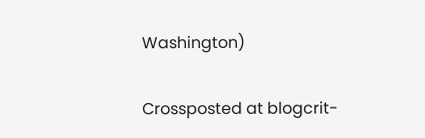Washington)

Crossposted at blogcrit-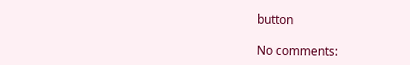button

No comments: